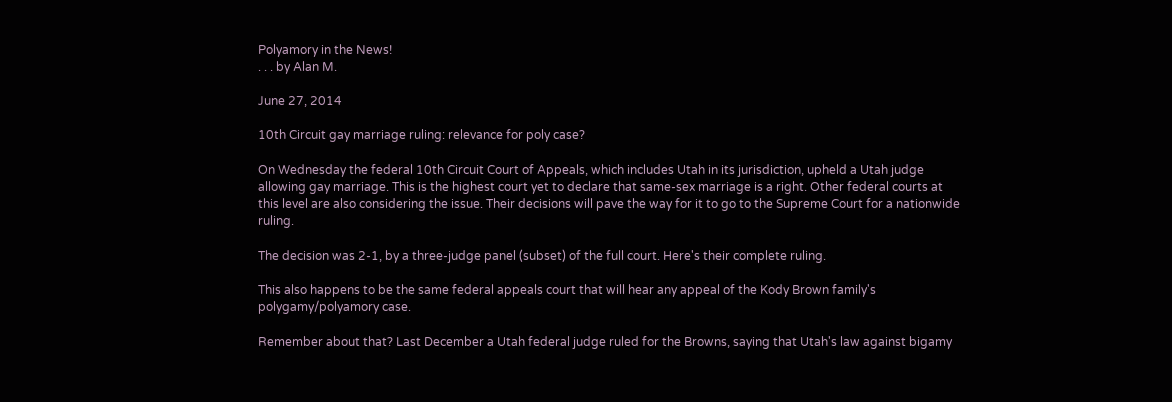Polyamory in the News!
. . . by Alan M.

June 27, 2014

10th Circuit gay marriage ruling: relevance for poly case?

On Wednesday the federal 10th Circuit Court of Appeals, which includes Utah in its jurisdiction, upheld a Utah judge allowing gay marriage. This is the highest court yet to declare that same-sex marriage is a right. Other federal courts at this level are also considering the issue. Their decisions will pave the way for it to go to the Supreme Court for a nationwide ruling.

The decision was 2-1, by a three-judge panel (subset) of the full court. Here's their complete ruling.

This also happens to be the same federal appeals court that will hear any appeal of the Kody Brown family's polygamy/polyamory case.

Remember about that? Last December a Utah federal judge ruled for the Browns, saying that Utah's law against bigamy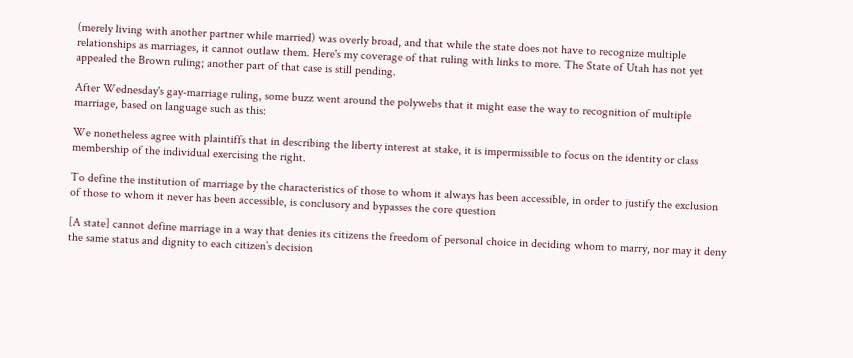(merely living with another partner while married) was overly broad, and that while the state does not have to recognize multiple relationships as marriages, it cannot outlaw them. Here's my coverage of that ruling with links to more. The State of Utah has not yet appealed the Brown ruling; another part of that case is still pending.

After Wednesday's gay-marriage ruling, some buzz went around the polywebs that it might ease the way to recognition of multiple marriage, based on language such as this:

We nonetheless agree with plaintiffs that in describing the liberty interest at stake, it is impermissible to focus on the identity or class membership of the individual exercising the right.

To define the institution of marriage by the characteristics of those to whom it always has been accessible, in order to justify the exclusion of those to whom it never has been accessible, is conclusory and bypasses the core question

[A state] cannot define marriage in a way that denies its citizens the freedom of personal choice in deciding whom to marry, nor may it deny the same status and dignity to each citizen’s decision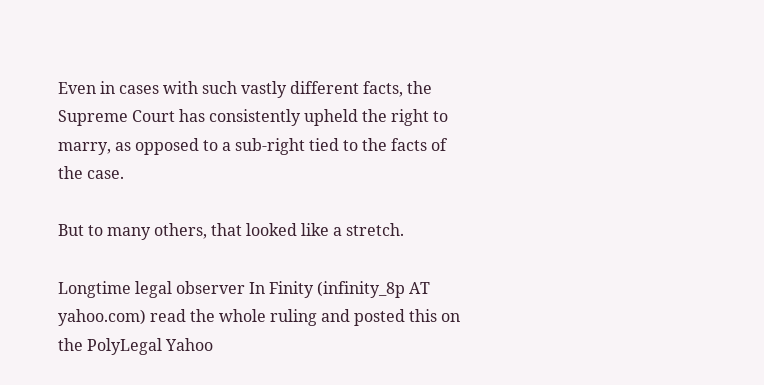Even in cases with such vastly different facts, the Supreme Court has consistently upheld the right to marry, as opposed to a sub-right tied to the facts of the case.

But to many others, that looked like a stretch.

Longtime legal observer In Finity (infinity_8p AT yahoo.com) read the whole ruling and posted this on the PolyLegal Yahoo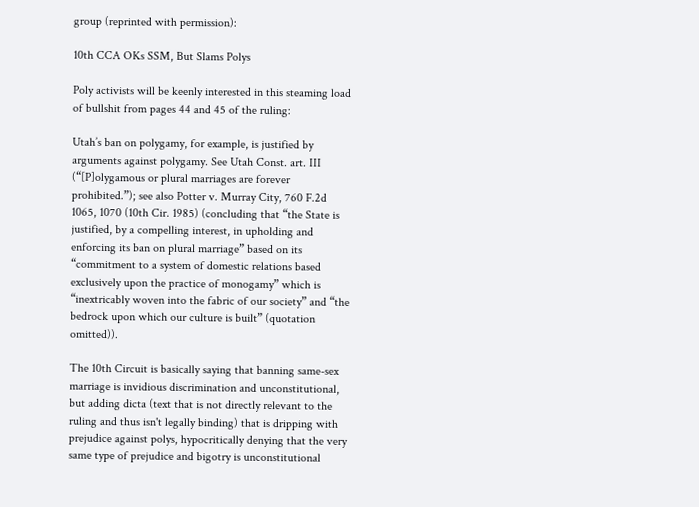group (reprinted with permission):

10th CCA OKs SSM, But Slams Polys

Poly activists will be keenly interested in this steaming load of bullshit from pages 44 and 45 of the ruling:

Utah’s ban on polygamy, for example, is justified by arguments against polygamy. See Utah Const. art. III (“[P]olygamous or plural marriages are forever prohibited.”); see also Potter v. Murray City, 760 F.2d 1065, 1070 (10th Cir. 1985) (concluding that “the State is justified, by a compelling interest, in upholding and enforcing its ban on plural marriage” based on its “commitment to a system of domestic relations based exclusively upon the practice of monogamy” which is “inextricably woven into the fabric of our society” and “the bedrock upon which our culture is built” (quotation omitted)).

The 10th Circuit is basically saying that banning same-sex marriage is invidious discrimination and unconstitutional, but adding dicta (text that is not directly relevant to the ruling and thus isn't legally binding) that is dripping with prejudice against polys, hypocritically denying that the very same type of prejudice and bigotry is unconstitutional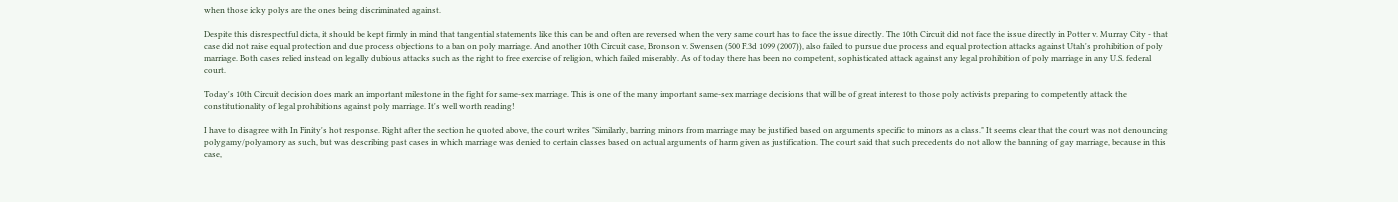when those icky polys are the ones being discriminated against.

Despite this disrespectful dicta, it should be kept firmly in mind that tangential statements like this can be and often are reversed when the very same court has to face the issue directly. The 10th Circuit did not face the issue directly in Potter v. Murray City - that case did not raise equal protection and due process objections to a ban on poly marriage. And another 10th Circuit case, Bronson v. Swensen (500 F.3d 1099 (2007)), also failed to pursue due process and equal protection attacks against Utah's prohibition of poly marriage. Both cases relied instead on legally dubious attacks such as the right to free exercise of religion, which failed miserably. As of today there has been no competent, sophisticated attack against any legal prohibition of poly marriage in any U.S. federal court.

Today's 10th Circuit decision does mark an important milestone in the fight for same-sex marriage. This is one of the many important same-sex marriage decisions that will be of great interest to those poly activists preparing to competently attack the constitutionality of legal prohibitions against poly marriage. It's well worth reading!

I have to disagree with In Finity's hot response. Right after the section he quoted above, the court writes "Similarly, barring minors from marriage may be justified based on arguments specific to minors as a class." It seems clear that the court was not denouncing polygamy/polyamory as such, but was describing past cases in which marriage was denied to certain classes based on actual arguments of harm given as justification. The court said that such precedents do not allow the banning of gay marriage, because in this case,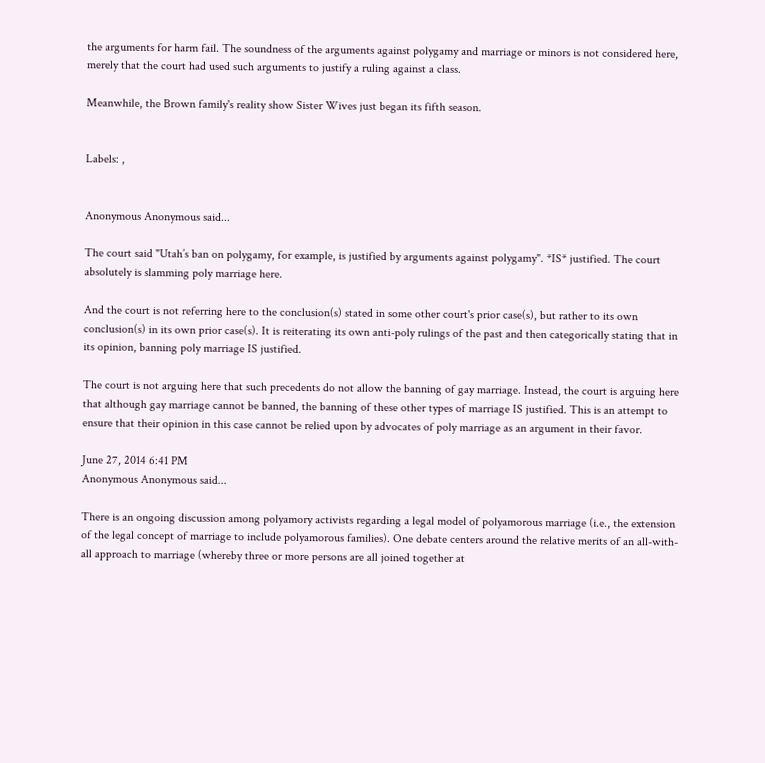the arguments for harm fail. The soundness of the arguments against polygamy and marriage or minors is not considered here, merely that the court had used such arguments to justify a ruling against a class.

Meanwhile, the Brown family's reality show Sister Wives just began its fifth season.


Labels: ,


Anonymous Anonymous said...

The court said "Utah’s ban on polygamy, for example, is justified by arguments against polygamy". *IS* justified. The court absolutely is slamming poly marriage here.

And the court is not referring here to the conclusion(s) stated in some other court's prior case(s), but rather to its own conclusion(s) in its own prior case(s). It is reiterating its own anti-poly rulings of the past and then categorically stating that in its opinion, banning poly marriage IS justified.

The court is not arguing here that such precedents do not allow the banning of gay marriage. Instead, the court is arguing here that although gay marriage cannot be banned, the banning of these other types of marriage IS justified. This is an attempt to ensure that their opinion in this case cannot be relied upon by advocates of poly marriage as an argument in their favor.

June 27, 2014 6:41 PM
Anonymous Anonymous said...

There is an ongoing discussion among polyamory activists regarding a legal model of polyamorous marriage (i.e., the extension of the legal concept of marriage to include polyamorous families). One debate centers around the relative merits of an all-with-all approach to marriage (whereby three or more persons are all joined together at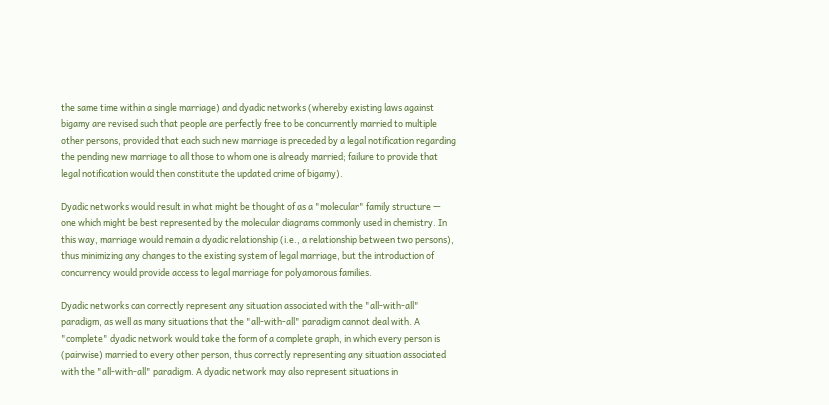the same time within a single marriage) and dyadic networks (whereby existing laws against bigamy are revised such that people are perfectly free to be concurrently married to multiple other persons, provided that each such new marriage is preceded by a legal notification regarding the pending new marriage to all those to whom one is already married; failure to provide that legal notification would then constitute the updated crime of bigamy).

Dyadic networks would result in what might be thought of as a "molecular" family structure — one which might be best represented by the molecular diagrams commonly used in chemistry. In this way, marriage would remain a dyadic relationship (i.e., a relationship between two persons), thus minimizing any changes to the existing system of legal marriage, but the introduction of concurrency would provide access to legal marriage for polyamorous families.

Dyadic networks can correctly represent any situation associated with the "all-with-all" paradigm, as well as many situations that the "all-with-all" paradigm cannot deal with. A "complete" dyadic network would take the form of a complete graph, in which every person is (pairwise) married to every other person, thus correctly representing any situation associated with the "all-with-all" paradigm. A dyadic network may also represent situations in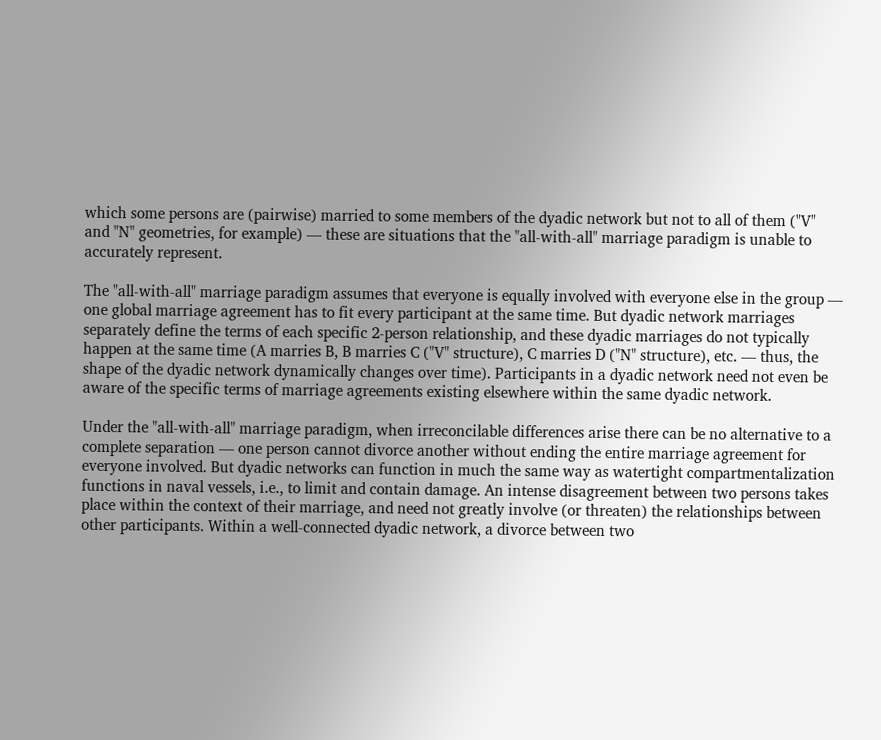which some persons are (pairwise) married to some members of the dyadic network but not to all of them ("V" and "N" geometries, for example) — these are situations that the "all-with-all" marriage paradigm is unable to accurately represent.

The "all-with-all" marriage paradigm assumes that everyone is equally involved with everyone else in the group — one global marriage agreement has to fit every participant at the same time. But dyadic network marriages separately define the terms of each specific 2-person relationship, and these dyadic marriages do not typically happen at the same time (A marries B, B marries C ("V" structure), C marries D ("N" structure), etc. — thus, the shape of the dyadic network dynamically changes over time). Participants in a dyadic network need not even be aware of the specific terms of marriage agreements existing elsewhere within the same dyadic network.

Under the "all-with-all" marriage paradigm, when irreconcilable differences arise there can be no alternative to a complete separation — one person cannot divorce another without ending the entire marriage agreement for everyone involved. But dyadic networks can function in much the same way as watertight compartmentalization functions in naval vessels, i.e., to limit and contain damage. An intense disagreement between two persons takes place within the context of their marriage, and need not greatly involve (or threaten) the relationships between other participants. Within a well-connected dyadic network, a divorce between two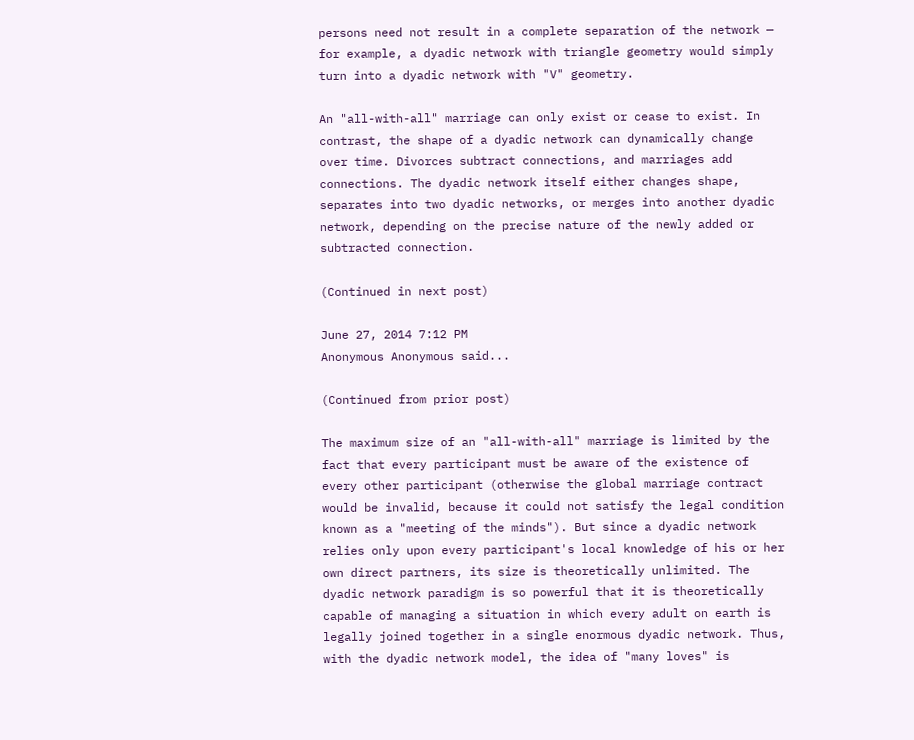persons need not result in a complete separation of the network — for example, a dyadic network with triangle geometry would simply turn into a dyadic network with "V" geometry.

An "all-with-all" marriage can only exist or cease to exist. In contrast, the shape of a dyadic network can dynamically change over time. Divorces subtract connections, and marriages add connections. The dyadic network itself either changes shape, separates into two dyadic networks, or merges into another dyadic network, depending on the precise nature of the newly added or subtracted connection.

(Continued in next post)

June 27, 2014 7:12 PM
Anonymous Anonymous said...

(Continued from prior post)

The maximum size of an "all-with-all" marriage is limited by the fact that every participant must be aware of the existence of every other participant (otherwise the global marriage contract would be invalid, because it could not satisfy the legal condition known as a "meeting of the minds"). But since a dyadic network relies only upon every participant's local knowledge of his or her own direct partners, its size is theoretically unlimited. The dyadic network paradigm is so powerful that it is theoretically capable of managing a situation in which every adult on earth is legally joined together in a single enormous dyadic network. Thus, with the dyadic network model, the idea of "many loves" is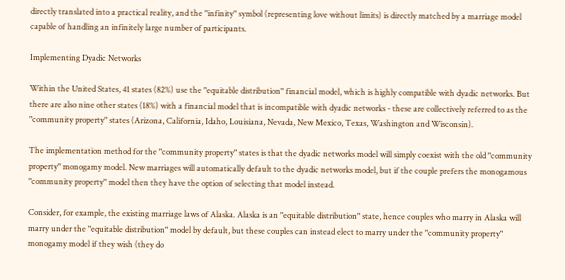directly translated into a practical reality, and the "infinity" symbol (representing love without limits) is directly matched by a marriage model capable of handling an infinitely large number of participants.

Implementing Dyadic Networks

Within the United States, 41 states (82%) use the "equitable distribution" financial model, which is highly compatible with dyadic networks. But there are also nine other states (18%) with a financial model that is incompatible with dyadic networks - these are collectively referred to as the "community property" states (Arizona, California, Idaho, Louisiana, Nevada, New Mexico, Texas, Washington and Wisconsin).

The implementation method for the "community property" states is that the dyadic networks model will simply coexist with the old "community property" monogamy model. New marriages will automatically default to the dyadic networks model, but if the couple prefers the monogamous "community property" model then they have the option of selecting that model instead.

Consider, for example, the existing marriage laws of Alaska. Alaska is an "equitable distribution" state, hence couples who marry in Alaska will marry under the "equitable distribution" model by default, but these couples can instead elect to marry under the "community property" monogamy model if they wish (they do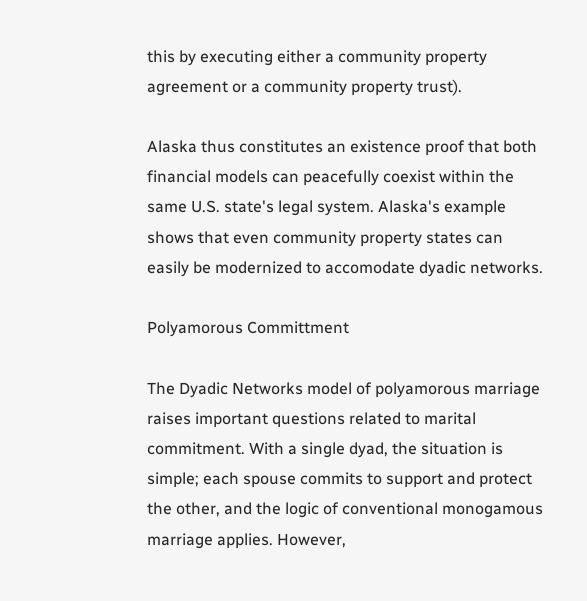this by executing either a community property agreement or a community property trust).

Alaska thus constitutes an existence proof that both financial models can peacefully coexist within the same U.S. state's legal system. Alaska's example shows that even community property states can easily be modernized to accomodate dyadic networks.

Polyamorous Committment

The Dyadic Networks model of polyamorous marriage raises important questions related to marital commitment. With a single dyad, the situation is simple; each spouse commits to support and protect the other, and the logic of conventional monogamous marriage applies. However,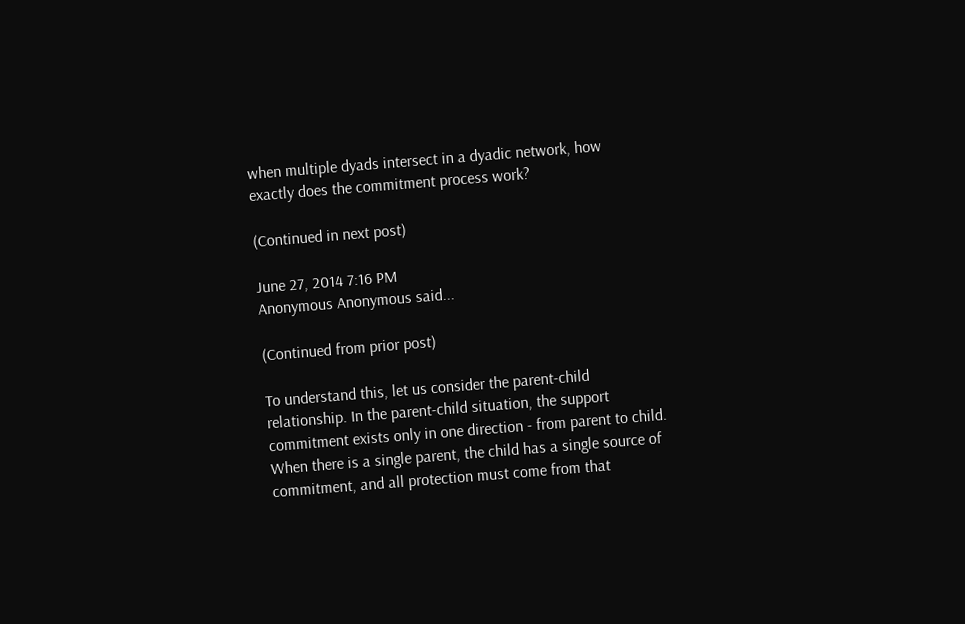when multiple dyads intersect in a dyadic network, how exactly does the commitment process work?

(Continued in next post)

June 27, 2014 7:16 PM
Anonymous Anonymous said...

(Continued from prior post)

To understand this, let us consider the parent-child relationship. In the parent-child situation, the support commitment exists only in one direction - from parent to child. When there is a single parent, the child has a single source of commitment, and all protection must come from that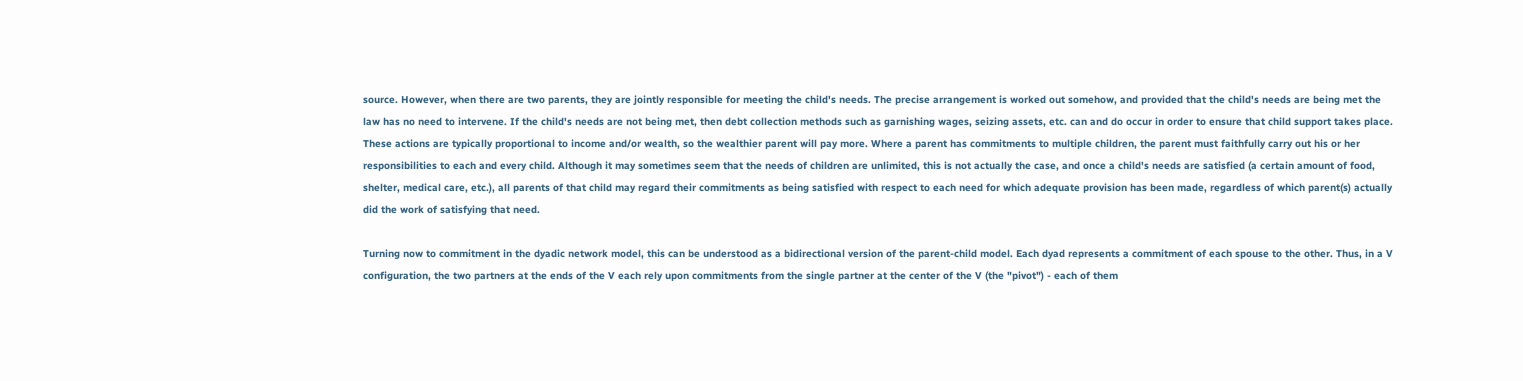source. However, when there are two parents, they are jointly responsible for meeting the child's needs. The precise arrangement is worked out somehow, and provided that the child's needs are being met the law has no need to intervene. If the child's needs are not being met, then debt collection methods such as garnishing wages, seizing assets, etc. can and do occur in order to ensure that child support takes place. These actions are typically proportional to income and/or wealth, so the wealthier parent will pay more. Where a parent has commitments to multiple children, the parent must faithfully carry out his or her responsibilities to each and every child. Although it may sometimes seem that the needs of children are unlimited, this is not actually the case, and once a child's needs are satisfied (a certain amount of food, shelter, medical care, etc.), all parents of that child may regard their commitments as being satisfied with respect to each need for which adequate provision has been made, regardless of which parent(s) actually did the work of satisfying that need.

Turning now to commitment in the dyadic network model, this can be understood as a bidirectional version of the parent-child model. Each dyad represents a commitment of each spouse to the other. Thus, in a V configuration, the two partners at the ends of the V each rely upon commitments from the single partner at the center of the V (the "pivot") - each of them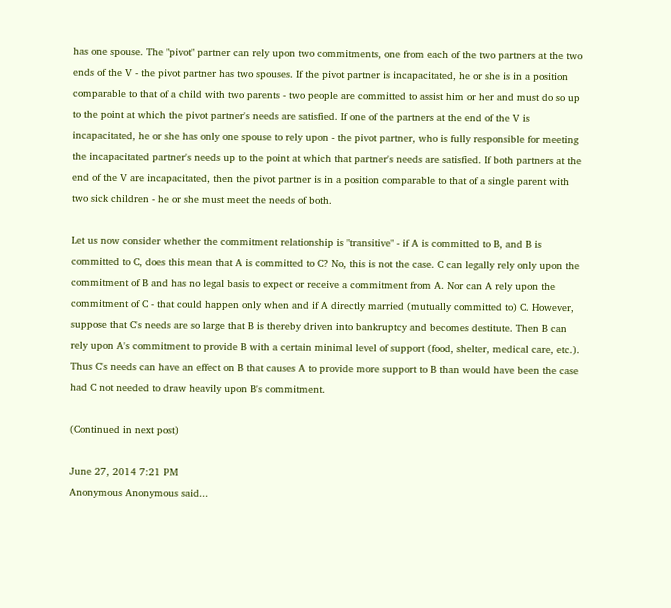has one spouse. The "pivot" partner can rely upon two commitments, one from each of the two partners at the two ends of the V - the pivot partner has two spouses. If the pivot partner is incapacitated, he or she is in a position comparable to that of a child with two parents - two people are committed to assist him or her and must do so up to the point at which the pivot partner's needs are satisfied. If one of the partners at the end of the V is incapacitated, he or she has only one spouse to rely upon - the pivot partner, who is fully responsible for meeting the incapacitated partner's needs up to the point at which that partner's needs are satisfied. If both partners at the end of the V are incapacitated, then the pivot partner is in a position comparable to that of a single parent with two sick children - he or she must meet the needs of both.

Let us now consider whether the commitment relationship is "transitive" - if A is committed to B, and B is committed to C, does this mean that A is committed to C? No, this is not the case. C can legally rely only upon the commitment of B and has no legal basis to expect or receive a commitment from A. Nor can A rely upon the commitment of C - that could happen only when and if A directly married (mutually committed to) C. However, suppose that C's needs are so large that B is thereby driven into bankruptcy and becomes destitute. Then B can rely upon A's commitment to provide B with a certain minimal level of support (food, shelter, medical care, etc.). Thus C's needs can have an effect on B that causes A to provide more support to B than would have been the case had C not needed to draw heavily upon B's commitment.

(Continued in next post)

June 27, 2014 7:21 PM
Anonymous Anonymous said...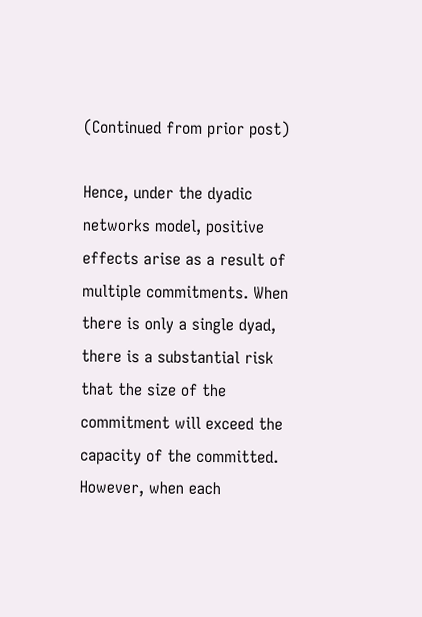(Continued from prior post)

Hence, under the dyadic networks model, positive effects arise as a result of multiple commitments. When there is only a single dyad, there is a substantial risk that the size of the commitment will exceed the capacity of the committed. However, when each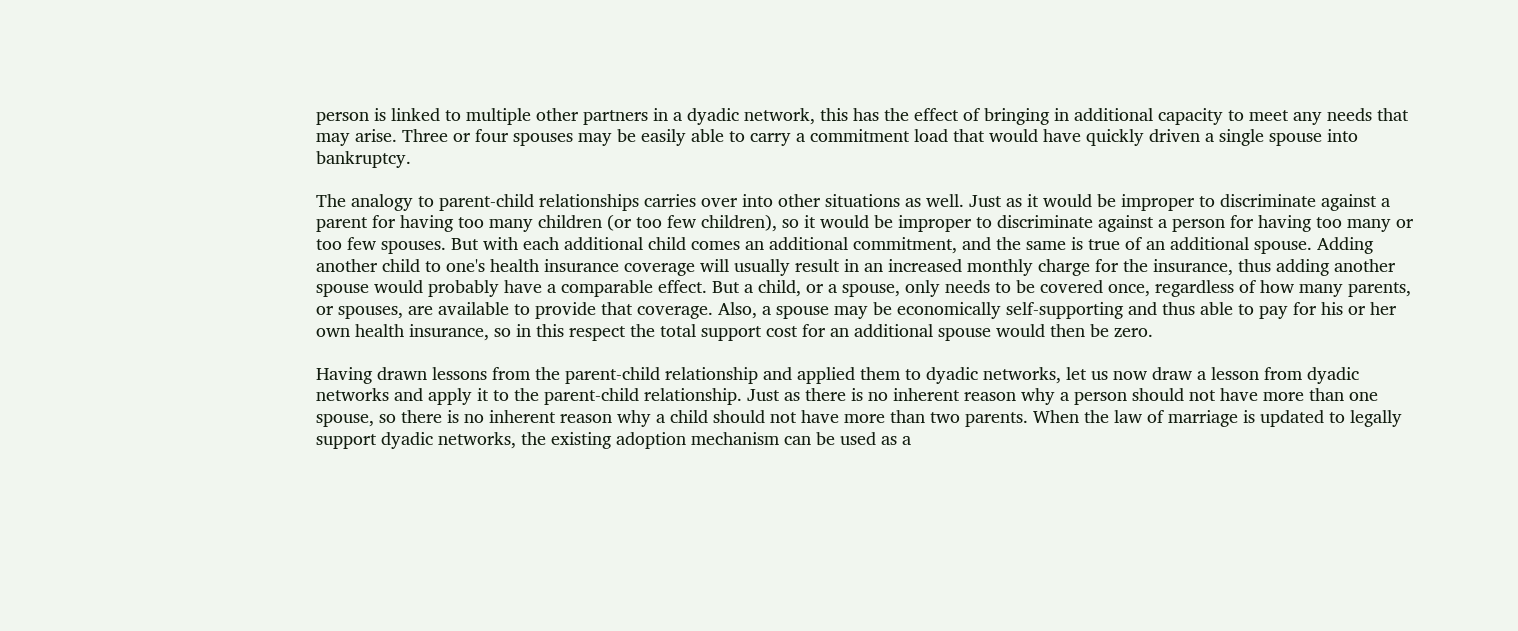person is linked to multiple other partners in a dyadic network, this has the effect of bringing in additional capacity to meet any needs that may arise. Three or four spouses may be easily able to carry a commitment load that would have quickly driven a single spouse into bankruptcy.

The analogy to parent-child relationships carries over into other situations as well. Just as it would be improper to discriminate against a parent for having too many children (or too few children), so it would be improper to discriminate against a person for having too many or too few spouses. But with each additional child comes an additional commitment, and the same is true of an additional spouse. Adding another child to one's health insurance coverage will usually result in an increased monthly charge for the insurance, thus adding another spouse would probably have a comparable effect. But a child, or a spouse, only needs to be covered once, regardless of how many parents, or spouses, are available to provide that coverage. Also, a spouse may be economically self-supporting and thus able to pay for his or her own health insurance, so in this respect the total support cost for an additional spouse would then be zero.

Having drawn lessons from the parent-child relationship and applied them to dyadic networks, let us now draw a lesson from dyadic networks and apply it to the parent-child relationship. Just as there is no inherent reason why a person should not have more than one spouse, so there is no inherent reason why a child should not have more than two parents. When the law of marriage is updated to legally support dyadic networks, the existing adoption mechanism can be used as a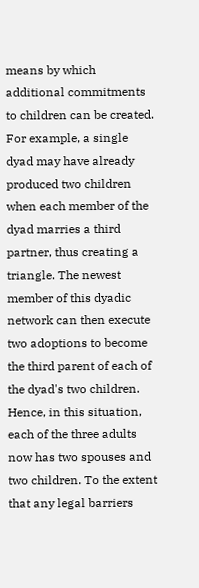means by which additional commitments to children can be created. For example, a single dyad may have already produced two children when each member of the dyad marries a third partner, thus creating a triangle. The newest member of this dyadic network can then execute two adoptions to become the third parent of each of the dyad's two children. Hence, in this situation, each of the three adults now has two spouses and two children. To the extent that any legal barriers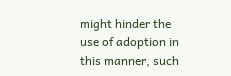might hinder the use of adoption in this manner, such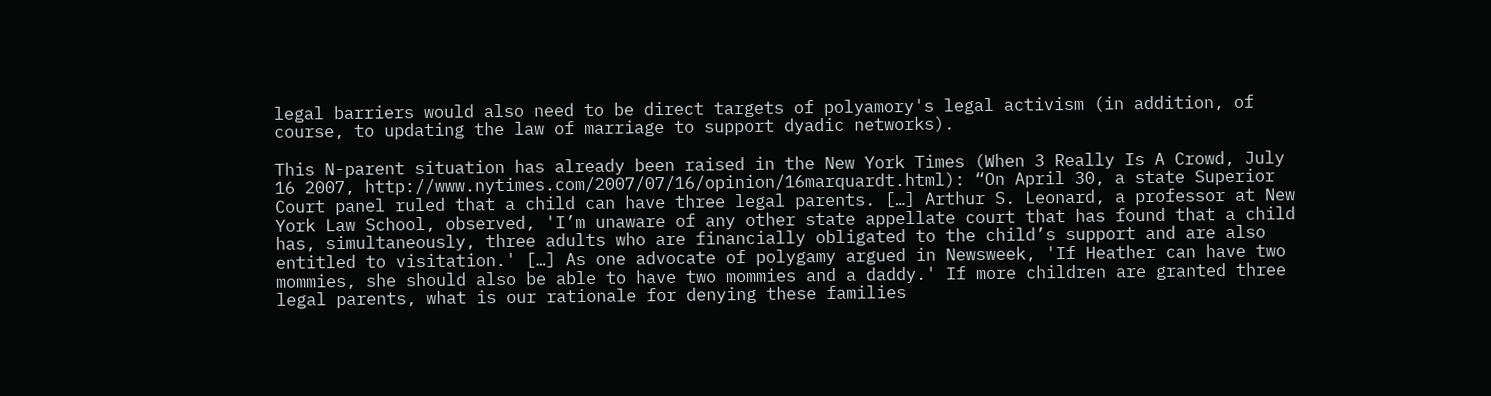legal barriers would also need to be direct targets of polyamory's legal activism (in addition, of course, to updating the law of marriage to support dyadic networks).

This N-parent situation has already been raised in the New York Times (When 3 Really Is A Crowd, July 16 2007, http://www.nytimes.com/2007/07/16/opinion/16marquardt.html): “On April 30, a state Superior Court panel ruled that a child can have three legal parents. […] Arthur S. Leonard, a professor at New York Law School, observed, 'I’m unaware of any other state appellate court that has found that a child has, simultaneously, three adults who are financially obligated to the child’s support and are also entitled to visitation.' […] As one advocate of polygamy argued in Newsweek, 'If Heather can have two mommies, she should also be able to have two mommies and a daddy.' If more children are granted three legal parents, what is our rationale for denying these families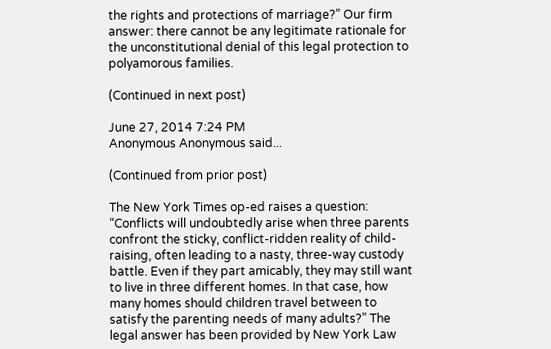the rights and protections of marriage?” Our firm answer: there cannot be any legitimate rationale for the unconstitutional denial of this legal protection to polyamorous families.

(Continued in next post)

June 27, 2014 7:24 PM
Anonymous Anonymous said...

(Continued from prior post)

The New York Times op-ed raises a question: “Conflicts will undoubtedly arise when three parents confront the sticky, conflict-ridden reality of child-raising, often leading to a nasty, three-way custody battle. Even if they part amicably, they may still want to live in three different homes. In that case, how many homes should children travel between to satisfy the parenting needs of many adults?” The legal answer has been provided by New York Law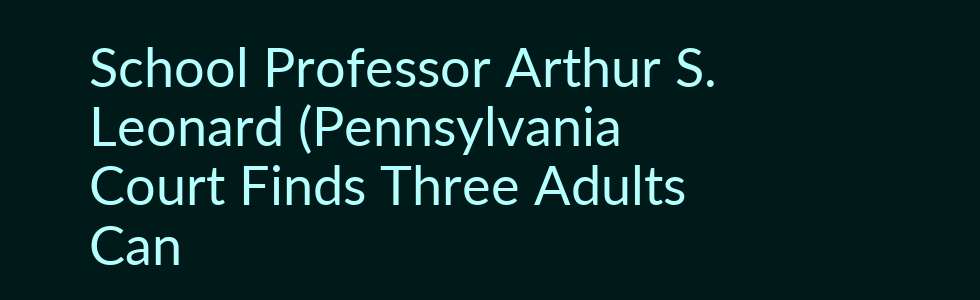School Professor Arthur S. Leonard (Pennsylvania Court Finds Three Adults Can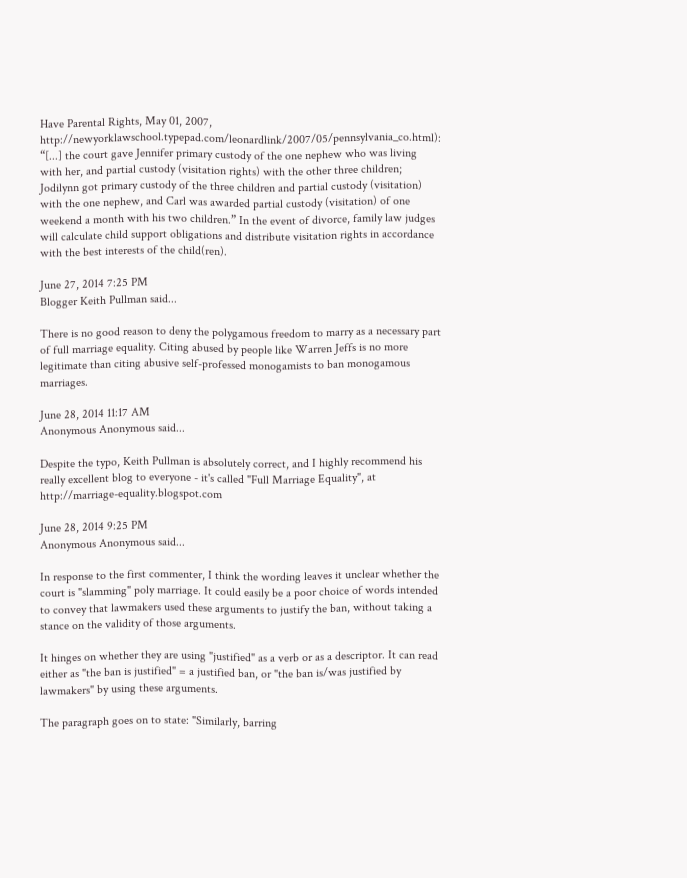Have Parental Rights, May 01, 2007, http://newyorklawschool.typepad.com/leonardlink/2007/05/pennsylvania_co.html): “[...] the court gave Jennifer primary custody of the one nephew who was living with her, and partial custody (visitation rights) with the other three children; Jodilynn got primary custody of the three children and partial custody (visitation) with the one nephew, and Carl was awarded partial custody (visitation) of one weekend a month with his two children.” In the event of divorce, family law judges will calculate child support obligations and distribute visitation rights in accordance with the best interests of the child(ren).

June 27, 2014 7:25 PM
Blogger Keith Pullman said...

There is no good reason to deny the polygamous freedom to marry as a necessary part of full marriage equality. Citing abused by people like Warren Jeffs is no more legitimate than citing abusive self-professed monogamists to ban monogamous marriages.

June 28, 2014 11:17 AM
Anonymous Anonymous said...

Despite the typo, Keith Pullman is absolutely correct, and I highly recommend his really excellent blog to everyone - it's called "Full Marriage Equality", at http://marriage-equality.blogspot.com

June 28, 2014 9:25 PM
Anonymous Anonymous said...

In response to the first commenter, I think the wording leaves it unclear whether the court is "slamming" poly marriage. It could easily be a poor choice of words intended to convey that lawmakers used these arguments to justify the ban, without taking a stance on the validity of those arguments.

It hinges on whether they are using "justified" as a verb or as a descriptor. It can read either as "the ban is justified" = a justified ban, or "the ban is/was justified by lawmakers" by using these arguments.

The paragraph goes on to state: "Similarly, barring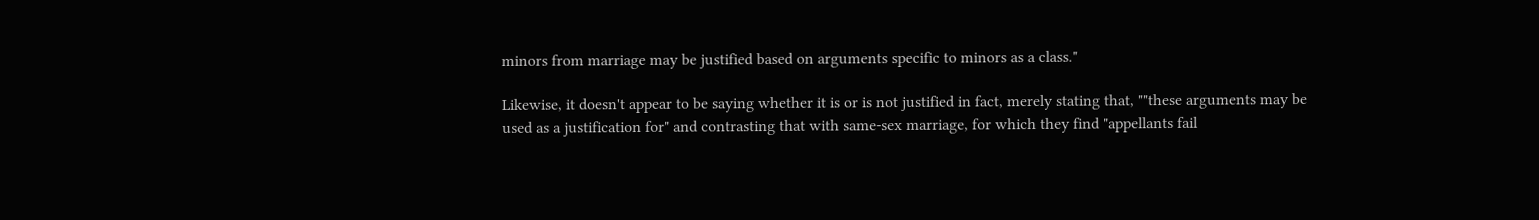minors from marriage may be justified based on arguments specific to minors as a class."

Likewise, it doesn't appear to be saying whether it is or is not justified in fact, merely stating that, ""these arguments may be used as a justification for" and contrasting that with same-sex marriage, for which they find "appellants fail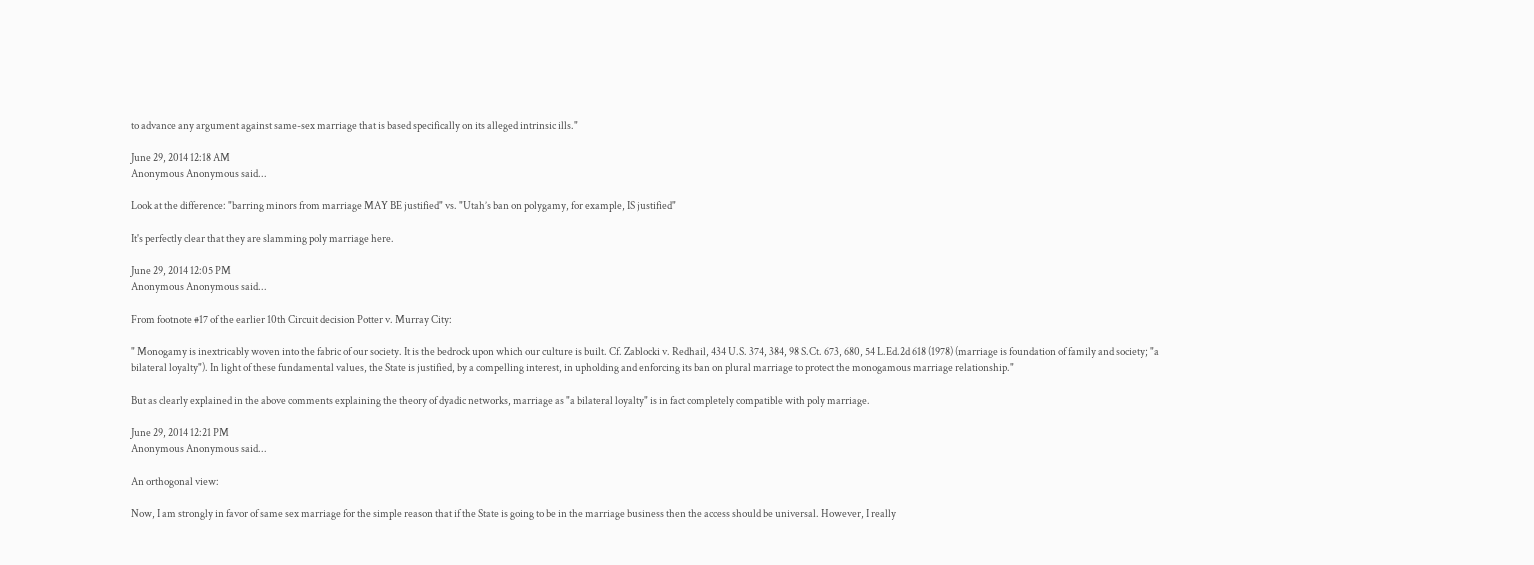to advance any argument against same-sex marriage that is based specifically on its alleged intrinsic ills."

June 29, 2014 12:18 AM
Anonymous Anonymous said...

Look at the difference: "barring minors from marriage MAY BE justified" vs. "Utah’s ban on polygamy, for example, IS justified"

It's perfectly clear that they are slamming poly marriage here.

June 29, 2014 12:05 PM
Anonymous Anonymous said...

From footnote #17 of the earlier 10th Circuit decision Potter v. Murray City:

" Monogamy is inextricably woven into the fabric of our society. It is the bedrock upon which our culture is built. Cf. Zablocki v. Redhail, 434 U.S. 374, 384, 98 S.Ct. 673, 680, 54 L.Ed.2d 618 (1978) (marriage is foundation of family and society; "a bilateral loyalty"). In light of these fundamental values, the State is justified, by a compelling interest, in upholding and enforcing its ban on plural marriage to protect the monogamous marriage relationship."

But as clearly explained in the above comments explaining the theory of dyadic networks, marriage as "a bilateral loyalty" is in fact completely compatible with poly marriage.

June 29, 2014 12:21 PM
Anonymous Anonymous said...

An orthogonal view:

Now, I am strongly in favor of same sex marriage for the simple reason that if the State is going to be in the marriage business then the access should be universal. However, I really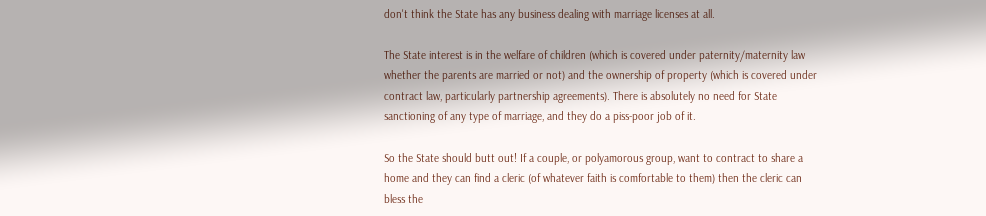don't think the State has any business dealing with marriage licenses at all.

The State interest is in the welfare of children (which is covered under paternity/maternity law whether the parents are married or not) and the ownership of property (which is covered under contract law, particularly partnership agreements). There is absolutely no need for State sanctioning of any type of marriage, and they do a piss-poor job of it.

So the State should butt out! If a couple, or polyamorous group, want to contract to share a home and they can find a cleric (of whatever faith is comfortable to them) then the cleric can bless the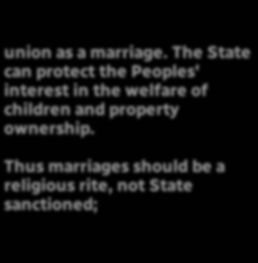union as a marriage. The State can protect the Peoples' interest in the welfare of children and property ownership.

Thus marriages should be a religious rite, not State sanctioned;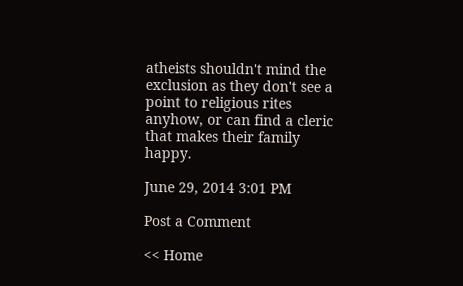atheists shouldn't mind the exclusion as they don't see a point to religious rites anyhow, or can find a cleric that makes their family happy.

June 29, 2014 3:01 PM

Post a Comment

<< Home